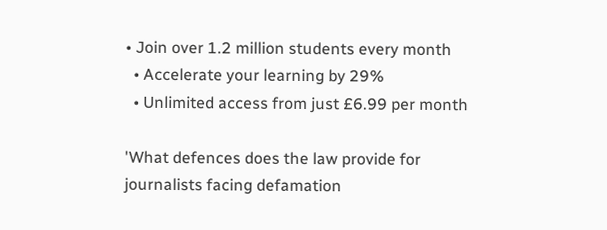• Join over 1.2 million students every month
  • Accelerate your learning by 29%
  • Unlimited access from just £6.99 per month

'What defences does the law provide for journalists facing defamation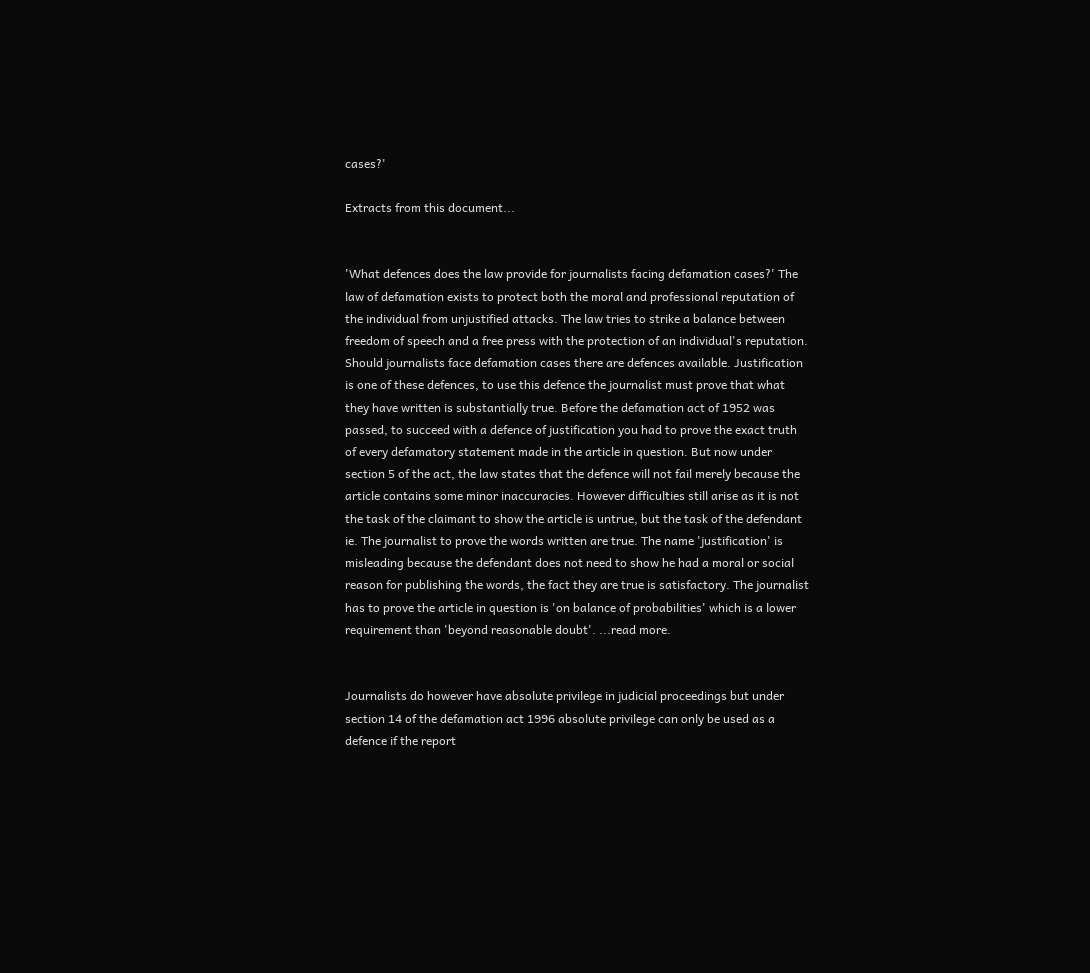cases?'

Extracts from this document...


'What defences does the law provide for journalists facing defamation cases?' The law of defamation exists to protect both the moral and professional reputation of the individual from unjustified attacks. The law tries to strike a balance between freedom of speech and a free press with the protection of an individual's reputation. Should journalists face defamation cases there are defences available. Justification is one of these defences, to use this defence the journalist must prove that what they have written is substantially true. Before the defamation act of 1952 was passed, to succeed with a defence of justification you had to prove the exact truth of every defamatory statement made in the article in question. But now under section 5 of the act, the law states that the defence will not fail merely because the article contains some minor inaccuracies. However difficulties still arise as it is not the task of the claimant to show the article is untrue, but the task of the defendant ie. The journalist to prove the words written are true. The name 'justification' is misleading because the defendant does not need to show he had a moral or social reason for publishing the words, the fact they are true is satisfactory. The journalist has to prove the article in question is 'on balance of probabilities' which is a lower requirement than 'beyond reasonable doubt'. ...read more.


Journalists do however have absolute privilege in judicial proceedings but under section 14 of the defamation act 1996 absolute privilege can only be used as a defence if the report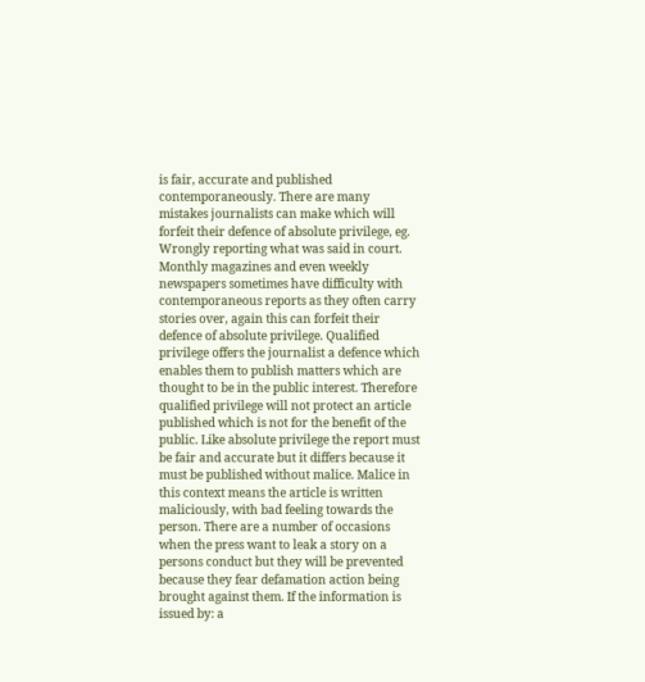is fair, accurate and published contemporaneously. There are many mistakes journalists can make which will forfeit their defence of absolute privilege, eg. Wrongly reporting what was said in court. Monthly magazines and even weekly newspapers sometimes have difficulty with contemporaneous reports as they often carry stories over, again this can forfeit their defence of absolute privilege. Qualified privilege offers the journalist a defence which enables them to publish matters which are thought to be in the public interest. Therefore qualified privilege will not protect an article published which is not for the benefit of the public. Like absolute privilege the report must be fair and accurate but it differs because it must be published without malice. Malice in this context means the article is written maliciously, with bad feeling towards the person. There are a number of occasions when the press want to leak a story on a persons conduct but they will be prevented because they fear defamation action being brought against them. If the information is issued by: a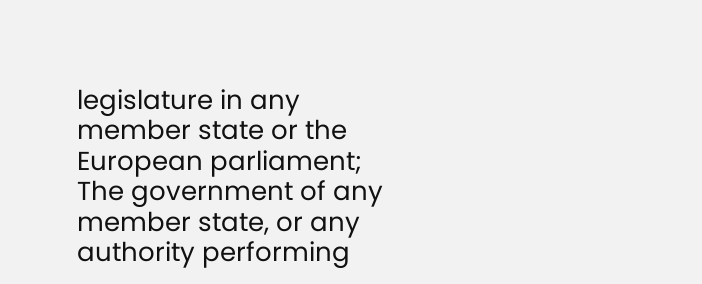legislature in any member state or the European parliament; The government of any member state, or any authority performing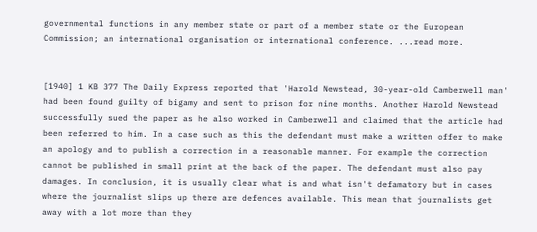governmental functions in any member state or part of a member state or the European Commission; an international organisation or international conference. ...read more.


[1940] 1 KB 377 The Daily Express reported that 'Harold Newstead, 30-year-old Camberwell man' had been found guilty of bigamy and sent to prison for nine months. Another Harold Newstead successfully sued the paper as he also worked in Camberwell and claimed that the article had been referred to him. In a case such as this the defendant must make a written offer to make an apology and to publish a correction in a reasonable manner. For example the correction cannot be published in small print at the back of the paper. The defendant must also pay damages. In conclusion, it is usually clear what is and what isn't defamatory but in cases where the journalist slips up there are defences available. This mean that journalists get away with a lot more than they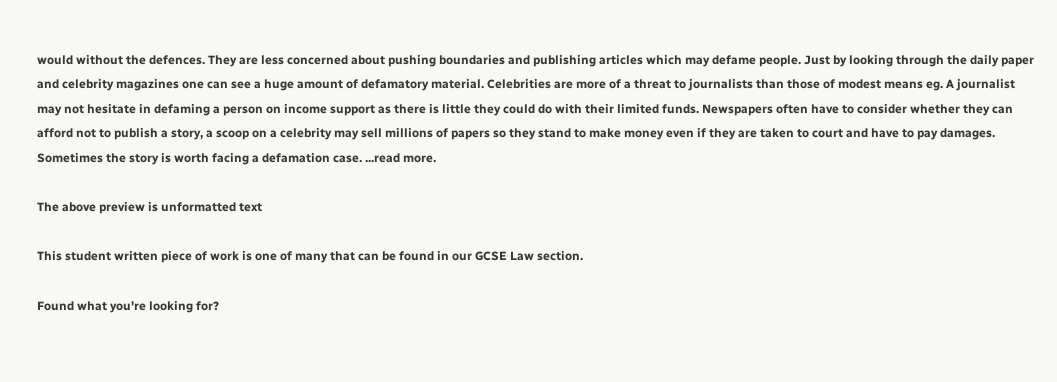would without the defences. They are less concerned about pushing boundaries and publishing articles which may defame people. Just by looking through the daily paper and celebrity magazines one can see a huge amount of defamatory material. Celebrities are more of a threat to journalists than those of modest means eg. A journalist may not hesitate in defaming a person on income support as there is little they could do with their limited funds. Newspapers often have to consider whether they can afford not to publish a story, a scoop on a celebrity may sell millions of papers so they stand to make money even if they are taken to court and have to pay damages. Sometimes the story is worth facing a defamation case. ...read more.

The above preview is unformatted text

This student written piece of work is one of many that can be found in our GCSE Law section.

Found what you're looking for?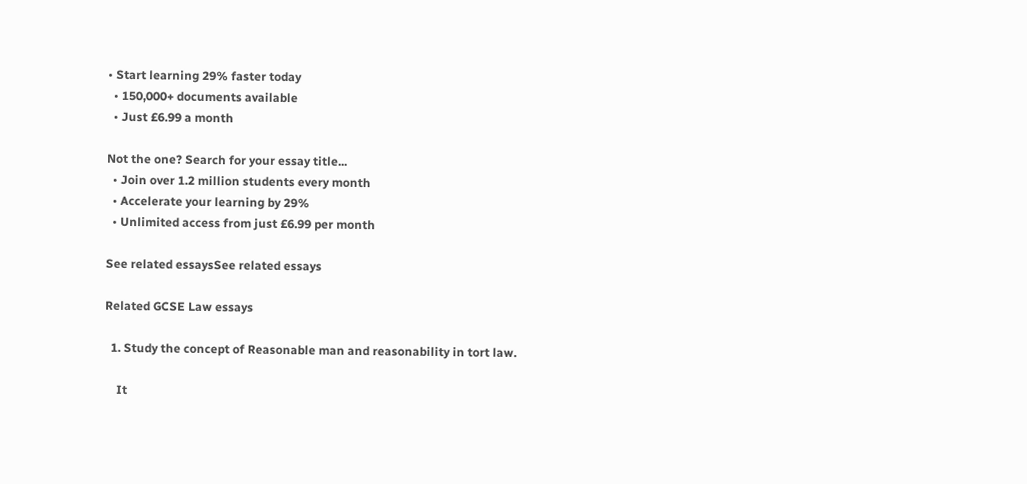• Start learning 29% faster today
  • 150,000+ documents available
  • Just £6.99 a month

Not the one? Search for your essay title...
  • Join over 1.2 million students every month
  • Accelerate your learning by 29%
  • Unlimited access from just £6.99 per month

See related essaysSee related essays

Related GCSE Law essays

  1. Study the concept of Reasonable man and reasonability in tort law.

    It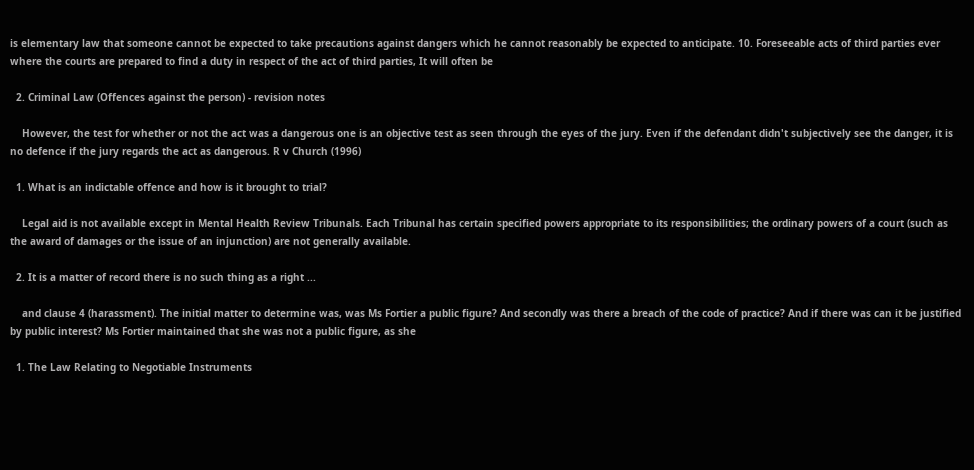is elementary law that someone cannot be expected to take precautions against dangers which he cannot reasonably be expected to anticipate. 10. Foreseeable acts of third parties ever where the courts are prepared to find a duty in respect of the act of third parties, It will often be

  2. Criminal Law (Offences against the person) - revision notes

    However, the test for whether or not the act was a dangerous one is an objective test as seen through the eyes of the jury. Even if the defendant didn't subjectively see the danger, it is no defence if the jury regards the act as dangerous. R v Church (1996)

  1. What is an indictable offence and how is it brought to trial?

    Legal aid is not available except in Mental Health Review Tribunals. Each Tribunal has certain specified powers appropriate to its responsibilities; the ordinary powers of a court (such as the award of damages or the issue of an injunction) are not generally available.

  2. It is a matter of record there is no such thing as a right ...

    and clause 4 (harassment). The initial matter to determine was, was Ms Fortier a public figure? And secondly was there a breach of the code of practice? And if there was can it be justified by public interest? Ms Fortier maintained that she was not a public figure, as she

  1. The Law Relating to Negotiable Instruments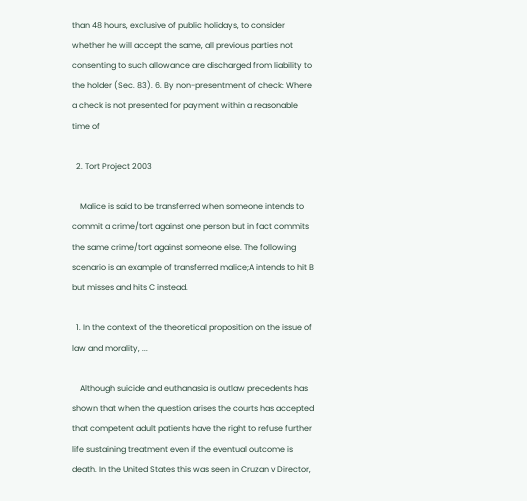than 48 hours, exclusive of public holidays, to consider whether he will accept the same, all previous parties not consenting to such allowance are discharged from liability to the holder (Sec. 83). 6. By non-presentment of check: Where a check is not presented for payment within a reasonable time of

  2. Tort Project 2003

    Malice is said to be transferred when someone intends to commit a crime/tort against one person but in fact commits the same crime/tort against someone else. The following scenario is an example of transferred malice;A intends to hit B but misses and hits C instead.

  1. In the context of the theoretical proposition on the issue of law and morality, ...

    Although suicide and euthanasia is outlaw precedents has shown that when the question arises the courts has accepted that competent adult patients have the right to refuse further life sustaining treatment even if the eventual outcome is death. In the United States this was seen in Cruzan v Director,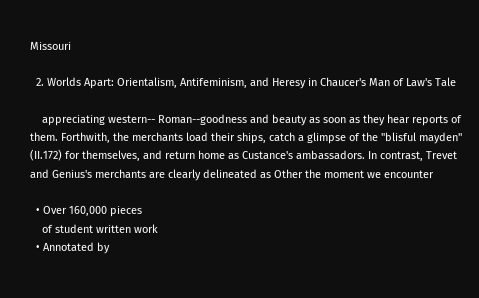Missouri

  2. Worlds Apart: Orientalism, Antifeminism, and Heresy in Chaucer's Man of Law's Tale

    appreciating western-- Roman--goodness and beauty as soon as they hear reports of them. Forthwith, the merchants load their ships, catch a glimpse of the "blisful mayden" (II.172) for themselves, and return home as Custance's ambassadors. In contrast, Trevet and Genius's merchants are clearly delineated as Other the moment we encounter

  • Over 160,000 pieces
    of student written work
  • Annotated by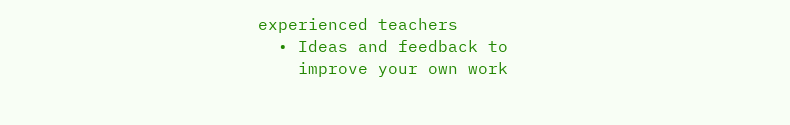experienced teachers
  • Ideas and feedback to
    improve your own work